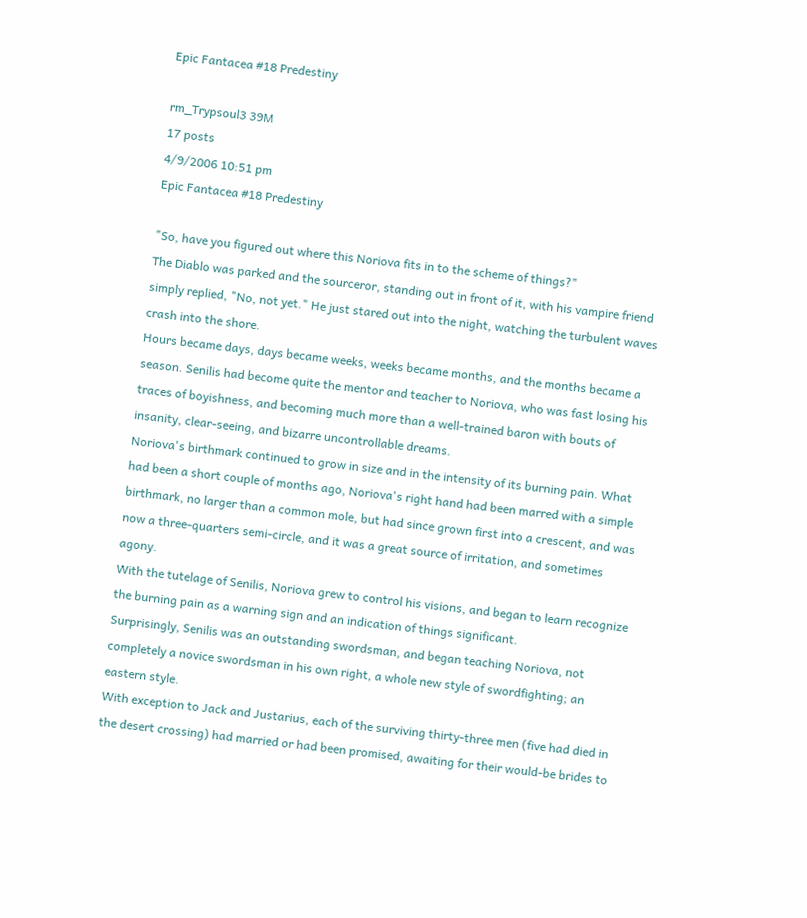Epic Fantacea #18 Predestiny

rm_Trypsoul3 39M
17 posts
4/9/2006 10:51 pm
Epic Fantacea #18 Predestiny

"So, have you figured out where this Noriova fits in to the scheme of things?"
The Diablo was parked and the sourceror, standing out in front of it, with his vampire friend simply replied, "No, not yet." He just stared out into the night, watching the turbulent waves crash into the shore.
Hours became days, days became weeks, weeks became months, and the months became a season. Senilis had become quite the mentor and teacher to Noriova, who was fast losing his traces of boyishness, and becoming much more than a well-trained baron with bouts of insanity, clear-seeing, and bizarre uncontrollable dreams.
Noriova's birthmark continued to grow in size and in the intensity of its burning pain. What had been a short couple of months ago, Noriova's right hand had been marred with a simple birthmark, no larger than a common mole, but had since grown first into a crescent, and was now a three-quarters semi-circle, and it was a great source of irritation, and sometimes agony.
With the tutelage of Senilis, Noriova grew to control his visions, and began to learn recognize the burning pain as a warning sign and an indication of things significant.
Surprisingly, Senilis was an outstanding swordsman, and began teaching Noriova, not completely a novice swordsman in his own right, a whole new style of swordfighting; an eastern style.
With exception to Jack and Justarius, each of the surviving thirty-three men (five had died in the desert crossing) had married or had been promised, awaiting for their would-be brides to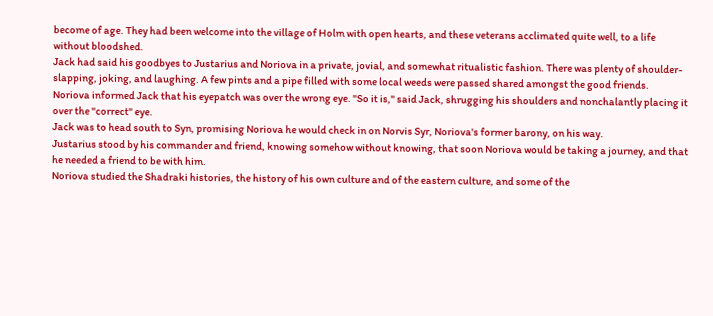become of age. They had been welcome into the village of Holm with open hearts, and these veterans acclimated quite well, to a life without bloodshed.
Jack had said his goodbyes to Justarius and Noriova in a private, jovial, and somewhat ritualistic fashion. There was plenty of shoulder-slapping, joking, and laughing. A few pints and a pipe filled with some local weeds were passed shared amongst the good friends.
Noriova informed Jack that his eyepatch was over the wrong eye. "So it is," said Jack, shrugging his shoulders and nonchalantly placing it over the "correct" eye.
Jack was to head south to Syn, promising Noriova he would check in on Norvis Syr, Noriova's former barony, on his way.
Justarius stood by his commander and friend, knowing somehow without knowing, that soon Noriova would be taking a journey, and that he needed a friend to be with him.
Noriova studied the Shadraki histories, the history of his own culture and of the eastern culture, and some of the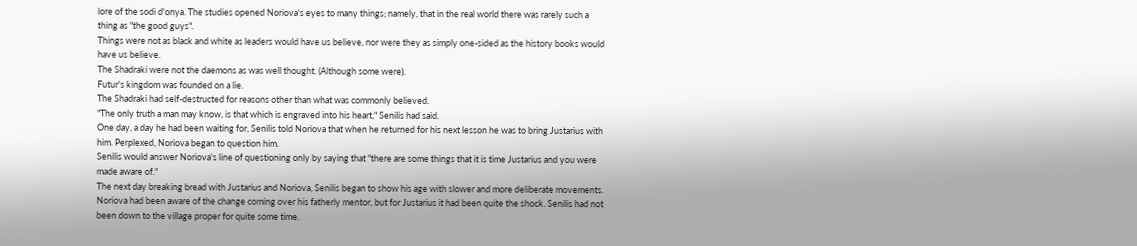lore of the sodi d'onya. The studies opened Noriova's eyes to many things; namely, that in the real world there was rarely such a thing as "the good guys".
Things were not as black and white as leaders would have us believe, nor were they as simply one-sided as the history books would have us believe.
The Shadraki were not the daemons as was well thought. (Although some were).
Futur's kingdom was founded on a lie.
The Shadraki had self-destructed for reasons other than what was commonly believed.
"The only truth a man may know, is that which is engraved into his heart," Senilis had said.
One day, a day he had been waiting for, Senilis told Noriova that when he returned for his next lesson he was to bring Justarius with him. Perplexed, Noriova began to question him.
Senilis would answer Noriova's line of questioning only by saying that "there are some things that it is time Justarius and you were made aware of."
The next day breaking bread with Justarius and Noriova, Senilis began to show his age with slower and more deliberate movements. Noriova had been aware of the change coming over his fatherly mentor, but for Justarius it had been quite the shock. Senilis had not been down to the village proper for quite some time.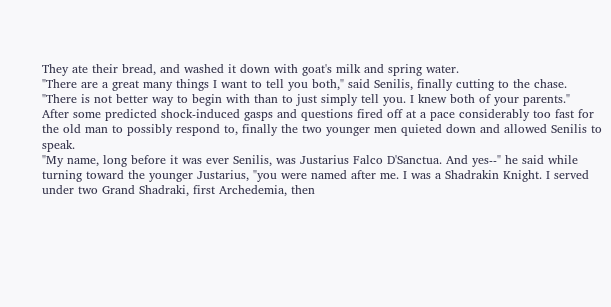They ate their bread, and washed it down with goat's milk and spring water.
"There are a great many things I want to tell you both," said Senilis, finally cutting to the chase.
"There is not better way to begin with than to just simply tell you. I knew both of your parents."
After some predicted shock-induced gasps and questions fired off at a pace considerably too fast for the old man to possibly respond to, finally the two younger men quieted down and allowed Senilis to speak.
"My name, long before it was ever Senilis, was Justarius Falco D'Sanctua. And yes--" he said while turning toward the younger Justarius, "you were named after me. I was a Shadrakin Knight. I served under two Grand Shadraki, first Archedemia, then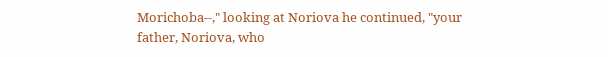Morichoba--," looking at Noriova he continued, "your father, Noriova, who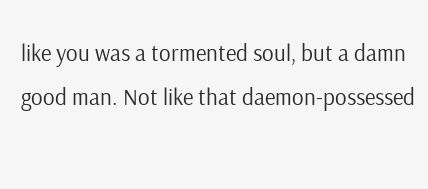like you was a tormented soul, but a damn good man. Not like that daemon-possessed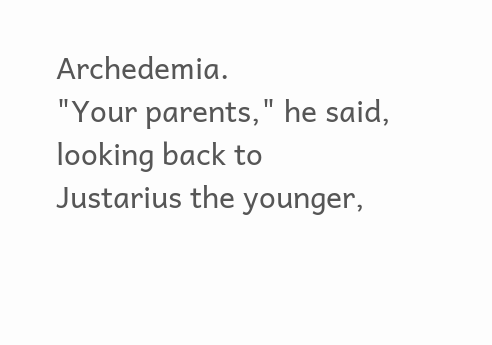Archedemia.
"Your parents," he said, looking back to Justarius the younger,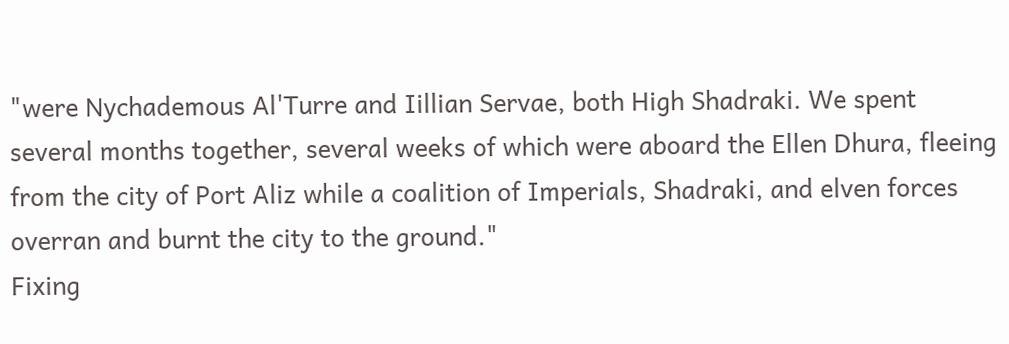"were Nychademous Al'Turre and Iillian Servae, both High Shadraki. We spent several months together, several weeks of which were aboard the Ellen Dhura, fleeing from the city of Port Aliz while a coalition of Imperials, Shadraki, and elven forces overran and burnt the city to the ground."
Fixing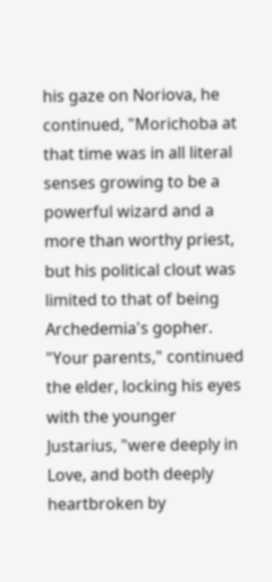his gaze on Noriova, he continued, "Morichoba at that time was in all literal senses growing to be a powerful wizard and a more than worthy priest, but his political clout was limited to that of being Archedemia's gopher.
"Your parents," continued the elder, locking his eyes with the younger Justarius, "were deeply in Love, and both deeply heartbroken by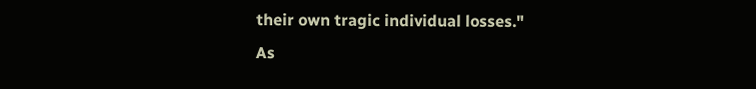their own tragic individual losses."
As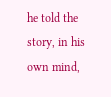he told the story, in his own mind,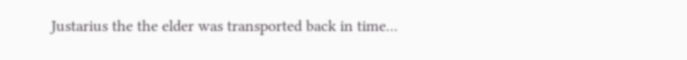Justarius the the elder was transported back in time...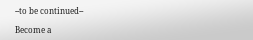--to be continued--

Become a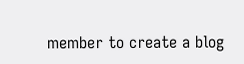member to create a blog